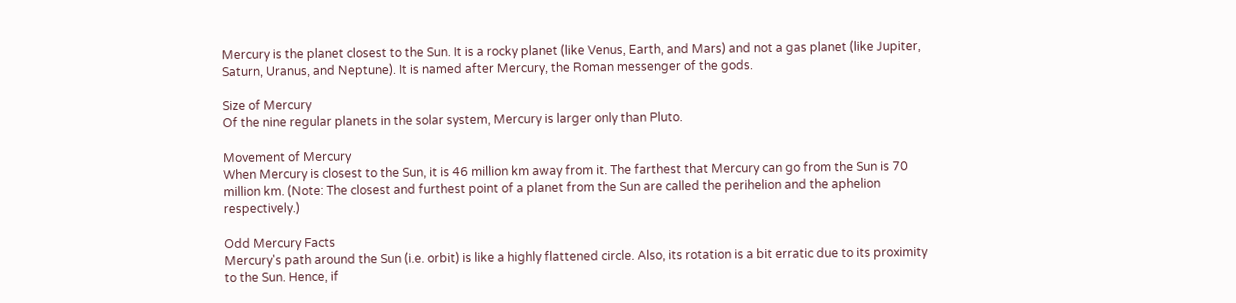Mercury is the planet closest to the Sun. It is a rocky planet (like Venus, Earth, and Mars) and not a gas planet (like Jupiter, Saturn, Uranus, and Neptune). It is named after Mercury, the Roman messenger of the gods.

Size of Mercury
Of the nine regular planets in the solar system, Mercury is larger only than Pluto.

Movement of Mercury
When Mercury is closest to the Sun, it is 46 million km away from it. The farthest that Mercury can go from the Sun is 70 million km. (Note: The closest and furthest point of a planet from the Sun are called the perihelion and the aphelion respectively.)

Odd Mercury Facts
Mercury's path around the Sun (i.e. orbit) is like a highly flattened circle. Also, its rotation is a bit erratic due to its proximity to the Sun. Hence, if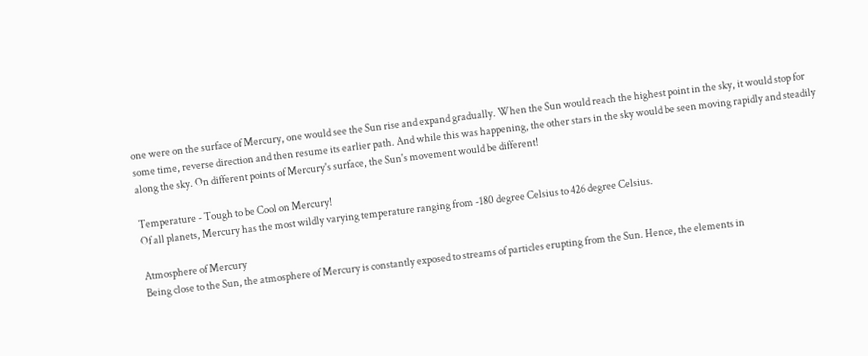one were on the surface of Mercury, one would see the Sun rise and expand gradually. When the Sun would reach the highest point in the sky, it would stop for some time, reverse direction and then resume its earlier path. And while this was happening, the other stars in the sky would be seen moving rapidly and steadily along the sky. On different points of Mercury's surface, the Sun's movement would be different!

Temperature - Tough to be Cool on Mercury!
Of all planets, Mercury has the most wildly varying temperature ranging from -180 degree Celsius to 426 degree Celsius.

Atmosphere of Mercury
Being close to the Sun, the atmosphere of Mercury is constantly exposed to streams of particles erupting from the Sun. Hence, the elements in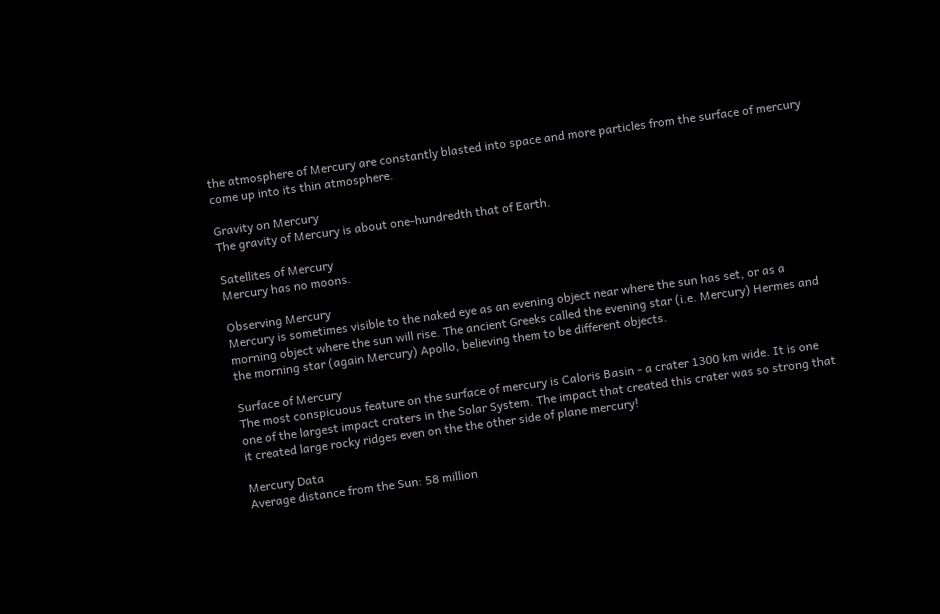the atmosphere of Mercury are constantly blasted into space and more particles from the surface of mercury come up into its thin atmosphere.

Gravity on Mercury
The gravity of Mercury is about one-hundredth that of Earth.

Satellites of Mercury
Mercury has no moons.

Observing Mercury
Mercury is sometimes visible to the naked eye as an evening object near where the sun has set, or as a morning object where the sun will rise. The ancient Greeks called the evening star (i.e. Mercury) Hermes and the morning star (again Mercury) Apollo, believing them to be different objects.

Surface of Mercury
The most conspicuous feature on the surface of mercury is Caloris Basin - a crater 1300 km wide. It is one one of the largest impact craters in the Solar System. The impact that created this crater was so strong that it created large rocky ridges even on the the other side of plane mercury!

Mercury Data
Average distance from the Sun: 58 million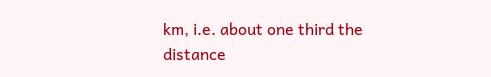km, i.e. about one third the distance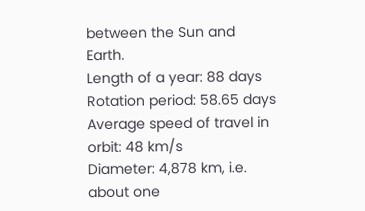between the Sun and Earth.
Length of a year: 88 days
Rotation period: 58.65 days
Average speed of travel in orbit: 48 km/s
Diameter: 4,878 km, i.e. about one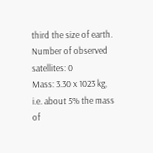third the size of earth.
Number of observed satellites: 0
Mass: 3.30 x 1023 kg, i.e. about 5% the mass of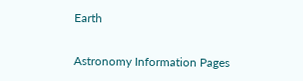Earth

Astronomy Information Pages